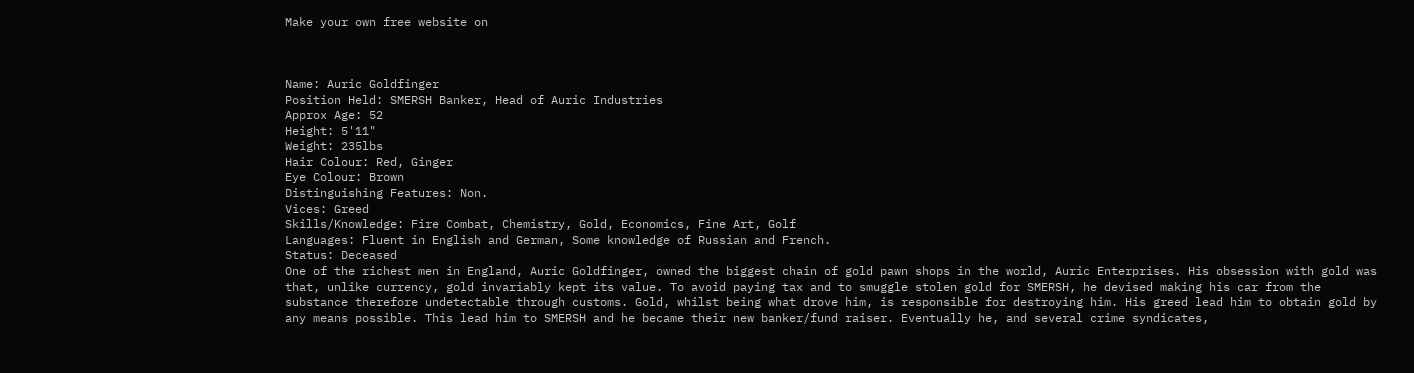Make your own free website on



Name: Auric Goldfinger
Position Held: SMERSH Banker, Head of Auric Industries
Approx Age: 52
Height: 5'11"
Weight: 235lbs
Hair Colour: Red, Ginger
Eye Colour: Brown
Distinguishing Features: Non.
Vices: Greed
Skills/Knowledge: Fire Combat, Chemistry, Gold, Economics, Fine Art, Golf
Languages: Fluent in English and German, Some knowledge of Russian and French.
Status: Deceased
One of the richest men in England, Auric Goldfinger, owned the biggest chain of gold pawn shops in the world, Auric Enterprises. His obsession with gold was that, unlike currency, gold invariably kept its value. To avoid paying tax and to smuggle stolen gold for SMERSH, he devised making his car from the substance therefore undetectable through customs. Gold, whilst being what drove him, is responsible for destroying him. His greed lead him to obtain gold by any means possible. This lead him to SMERSH and he became their new banker/fund raiser. Eventually he, and several crime syndicates,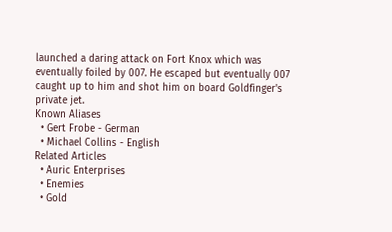launched a daring attack on Fort Knox which was eventually foiled by 007. He escaped but eventually 007 caught up to him and shot him on board Goldfinger's private jet.
Known Aliases
  • Gert Frobe - German
  • Michael Collins - English
Related Articles
  • Auric Enterprises
  • Enemies
  • Gold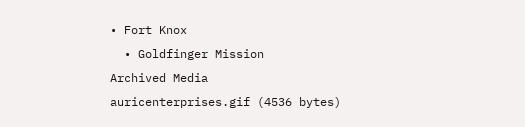• Fort Knox
  • Goldfinger Mission
Archived Media
auricenterprises.gif (4536 bytes)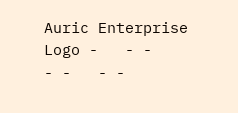Auric Enterprise Logo -   - -
- -   - -